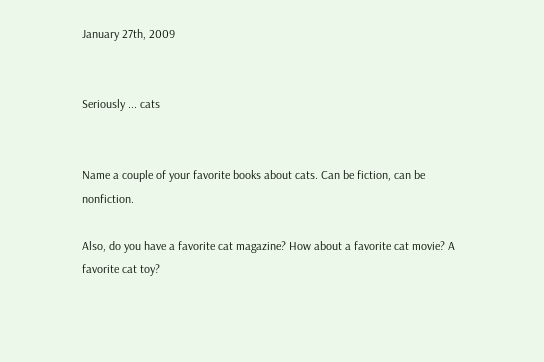January 27th, 2009


Seriously ... cats


Name a couple of your favorite books about cats. Can be fiction, can be nonfiction.

Also, do you have a favorite cat magazine? How about a favorite cat movie? A favorite cat toy?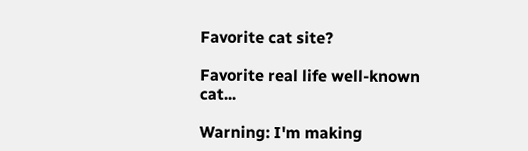Favorite cat site?

Favorite real life well-known cat...

Warning: I'm making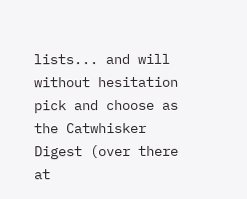lists... and will without hesitation pick and choose as the Catwhisker Digest (over there at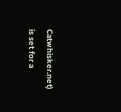Catwhisker.net) is set for a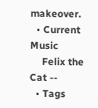makeover.
  • Current Music
    Felix the Cat --
  • Tags